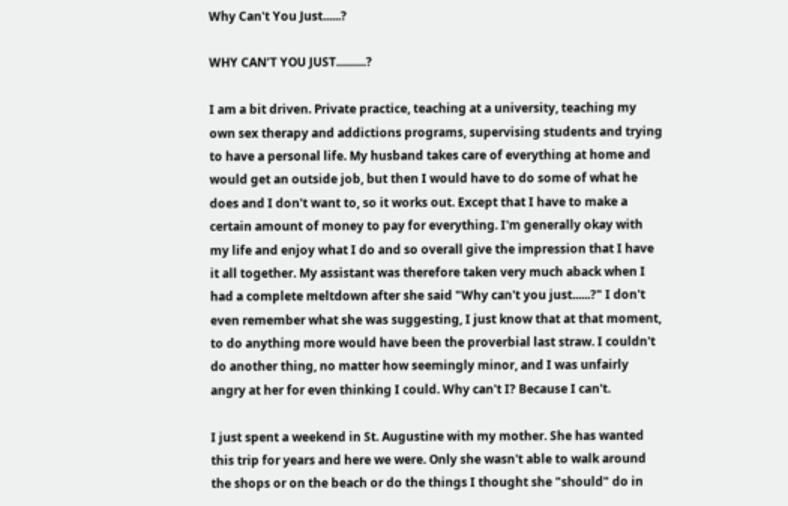Why Can't You Just......?

WHY CAN’T YOU JUST..........?

I am a bit driven. Private practice, teaching at a university, teaching my own sex therapy and addictions programs, supervising students and trying to have a personal life. My husband takes care of everything at home and would get an outside job, but then I would have to do some of what he does and I don't want to, so it works out. Except that I have to make a certain amount of money to pay for everything. I'm generally okay with my life and enjoy what I do and so overall give the impression that I have it all together. My assistant was therefore taken very much aback when I had a complete meltdown after she said "Why can't you just......?" I don't even remember what she was suggesting, I just know that at that moment, to do anything more would have been the proverbial last straw. I couldn't do another thing, no matter how seemingly minor, and I was unfairly angry at her for even thinking I could. Why can't I? Because I can't.

I just spent a weekend in St. Augustine with my mother. She has wanted this trip for years and here we were. Only she wasn't able to walk around the shops or on the beach or do the things I thought she "should" do in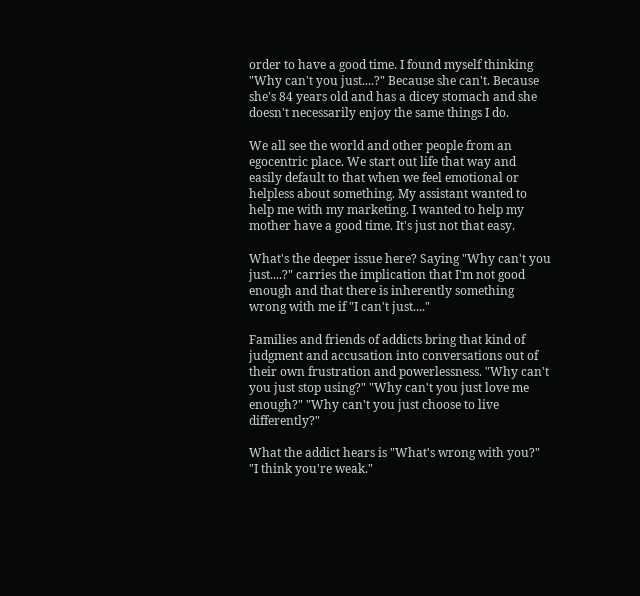order to have a good time. I found myself thinking "Why can't you just....?" Because she can't. Because she's 84 years old and has a dicey stomach and she doesn't necessarily enjoy the same things I do.

We all see the world and other people from an egocentric place. We start out life that way and easily default to that when we feel emotional or helpless about something. My assistant wanted to help me with my marketing. I wanted to help my mother have a good time. It's just not that easy.

What's the deeper issue here? Saying "Why can't you just....?" carries the implication that I'm not good enough and that there is inherently something wrong with me if "I can't just...."

Families and friends of addicts bring that kind of judgment and accusation into conversations out of their own frustration and powerlessness. "Why can't you just stop using?" "Why can't you just love me enough?" "Why can't you just choose to live differently?"

What the addict hears is "What's wrong with you?" "I think you're weak."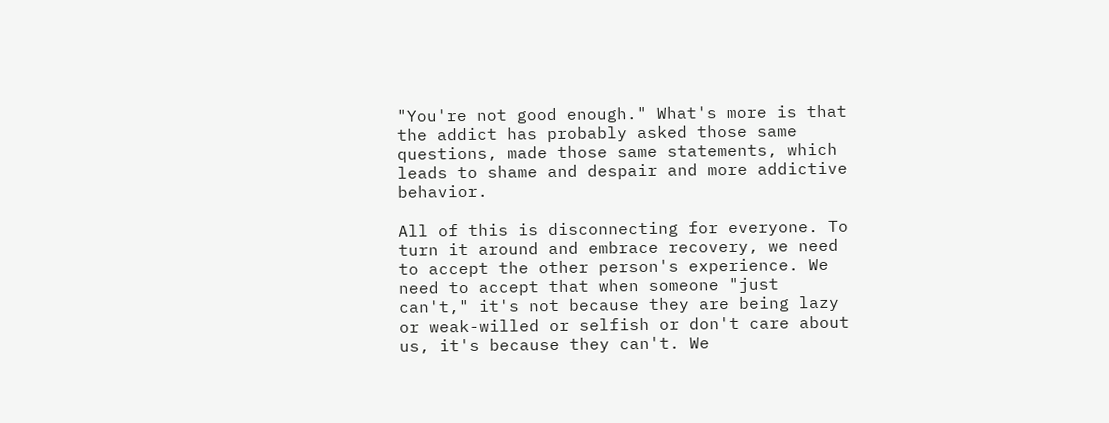"You're not good enough." What's more is that the addict has probably asked those same questions, made those same statements, which leads to shame and despair and more addictive behavior.

All of this is disconnecting for everyone. To turn it around and embrace recovery, we need to accept the other person's experience. We need to accept that when someone "just can't," it's not because they are being lazy or weak-willed or selfish or don't care about us, it's because they can't. We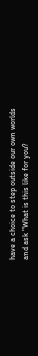have a choice to step outside our own worlds and ask "What is this like for you?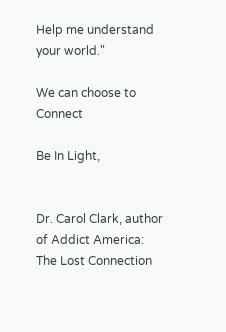Help me understand your world."

We can choose to Connect

Be In Light,


Dr. Carol Clark, author of Addict America: The Lost Connection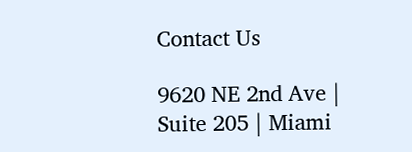Contact Us

9620 NE 2nd Ave | Suite 205 | Miami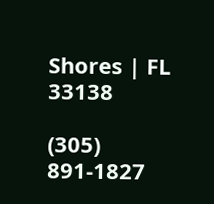Shores | FL 33138

(305) 891-1827